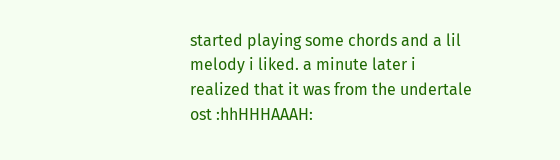started playing some chords and a lil melody i liked. a minute later i realized that it was from the undertale ost :hhHHHAAAH: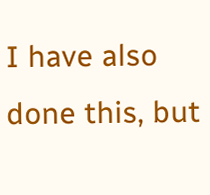I have also done this, but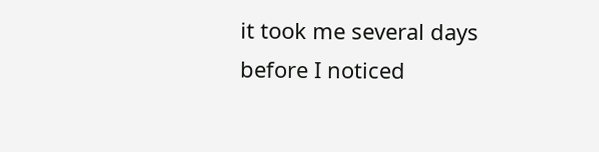it took me several days before I noticed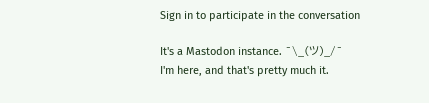Sign in to participate in the conversation

It's a Mastodon instance. ¯\_(ツ)_/¯
I'm here, and that's pretty much it.